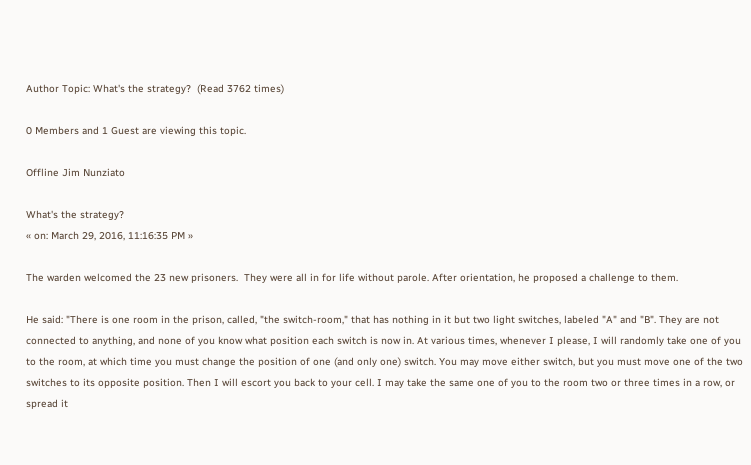Author Topic: What's the strategy?  (Read 3762 times)

0 Members and 1 Guest are viewing this topic.

Offline Jim Nunziato

What's the strategy?
« on: March 29, 2016, 11:16:35 PM »

The warden welcomed the 23 new prisoners.  They were all in for life without parole. After orientation, he proposed a challenge to them.

He said: "There is one room in the prison, called, "the switch-room," that has nothing in it but two light switches, labeled "A" and "B". They are not connected to anything, and none of you know what position each switch is now in. At various times, whenever I please, I will randomly take one of you to the room, at which time you must change the position of one (and only one) switch. You may move either switch, but you must move one of the two switches to its opposite position. Then I will escort you back to your cell. I may take the same one of you to the room two or three times in a row, or spread it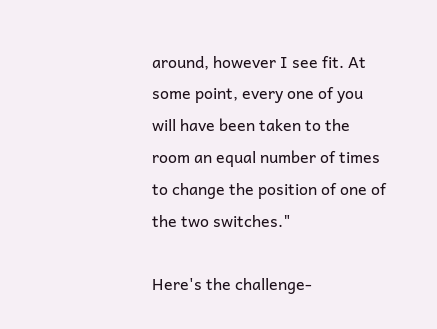around, however I see fit. At some point, every one of you will have been taken to the room an equal number of times to change the position of one of the two switches."

Here's the challenge-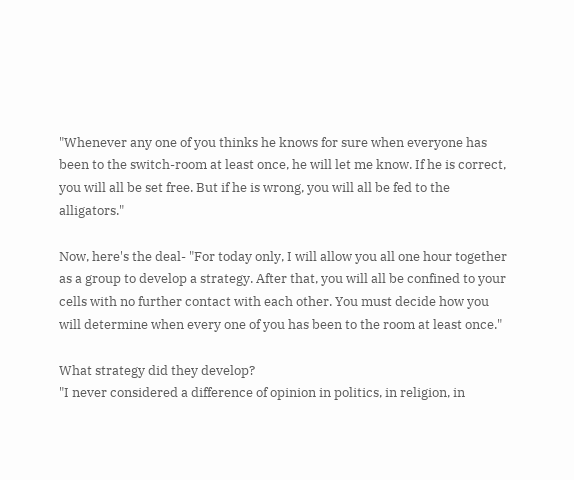"Whenever any one of you thinks he knows for sure when everyone has been to the switch-room at least once, he will let me know. If he is correct, you will all be set free. But if he is wrong, you will all be fed to the alligators."

Now, here's the deal- "For today only, I will allow you all one hour together as a group to develop a strategy. After that, you will all be confined to your cells with no further contact with each other. You must decide how you will determine when every one of you has been to the room at least once."

What strategy did they develop?
"I never considered a difference of opinion in politics, in religion, in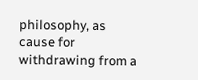philosophy, as cause for withdrawing from a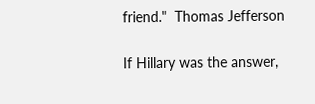friend."  Thomas Jefferson

If Hillary was the answer,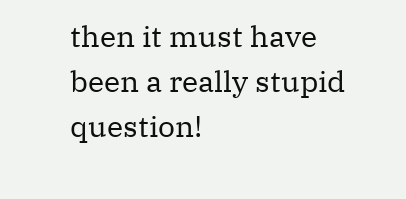then it must have been a really stupid question!